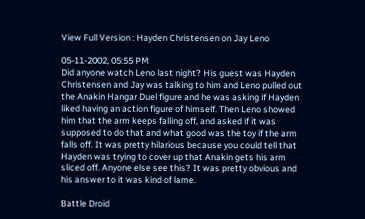View Full Version : Hayden Christensen on Jay Leno

05-11-2002, 05:55 PM
Did anyone watch Leno last night? His guest was Hayden Christensen and Jay was talking to him and Leno pulled out the Anakin Hangar Duel figure and he was asking if Hayden liked having an action figure of himself. Then Leno showed him that the arm keeps falling off, and asked if it was supposed to do that and what good was the toy if the arm falls off. It was pretty hilarious because you could tell that Hayden was trying to cover up that Anakin gets his arm sliced off. Anyone else see this? It was pretty obvious and his answer to it was kind of lame.

Battle Droid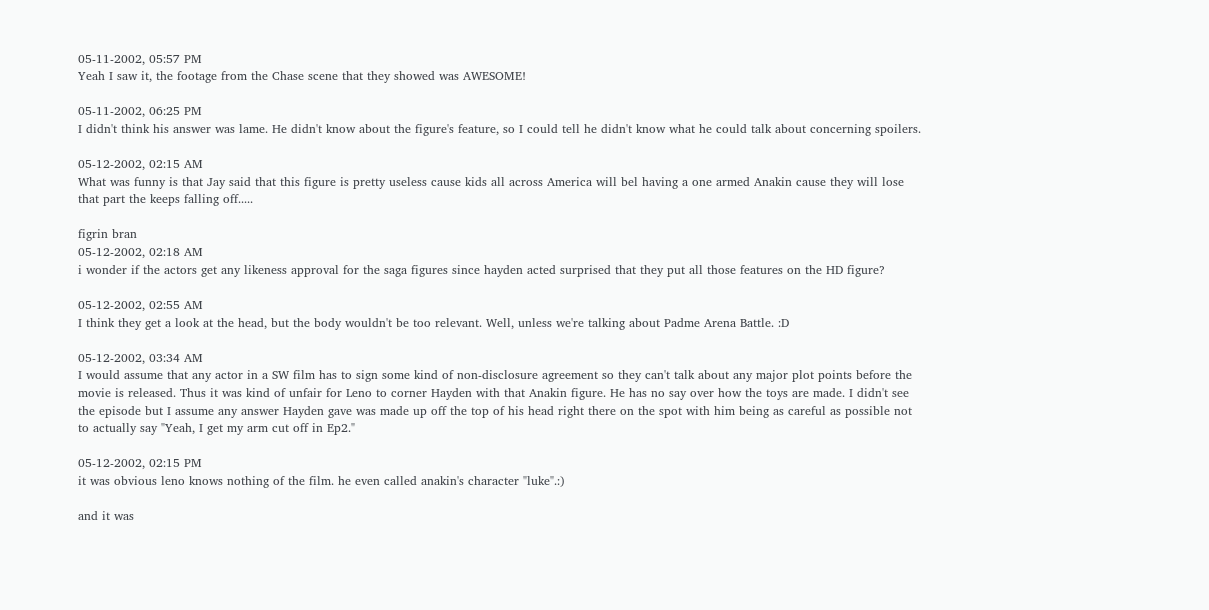05-11-2002, 05:57 PM
Yeah I saw it, the footage from the Chase scene that they showed was AWESOME!

05-11-2002, 06:25 PM
I didn't think his answer was lame. He didn't know about the figure's feature, so I could tell he didn't know what he could talk about concerning spoilers.

05-12-2002, 02:15 AM
What was funny is that Jay said that this figure is pretty useless cause kids all across America will bel having a one armed Anakin cause they will lose that part the keeps falling off.....

figrin bran
05-12-2002, 02:18 AM
i wonder if the actors get any likeness approval for the saga figures since hayden acted surprised that they put all those features on the HD figure?

05-12-2002, 02:55 AM
I think they get a look at the head, but the body wouldn't be too relevant. Well, unless we're talking about Padme Arena Battle. :D

05-12-2002, 03:34 AM
I would assume that any actor in a SW film has to sign some kind of non-disclosure agreement so they can't talk about any major plot points before the movie is released. Thus it was kind of unfair for Leno to corner Hayden with that Anakin figure. He has no say over how the toys are made. I didn't see the episode but I assume any answer Hayden gave was made up off the top of his head right there on the spot with him being as careful as possible not to actually say "Yeah, I get my arm cut off in Ep2."

05-12-2002, 02:15 PM
it was obvious leno knows nothing of the film. he even called anakin's character "luke".:)

and it was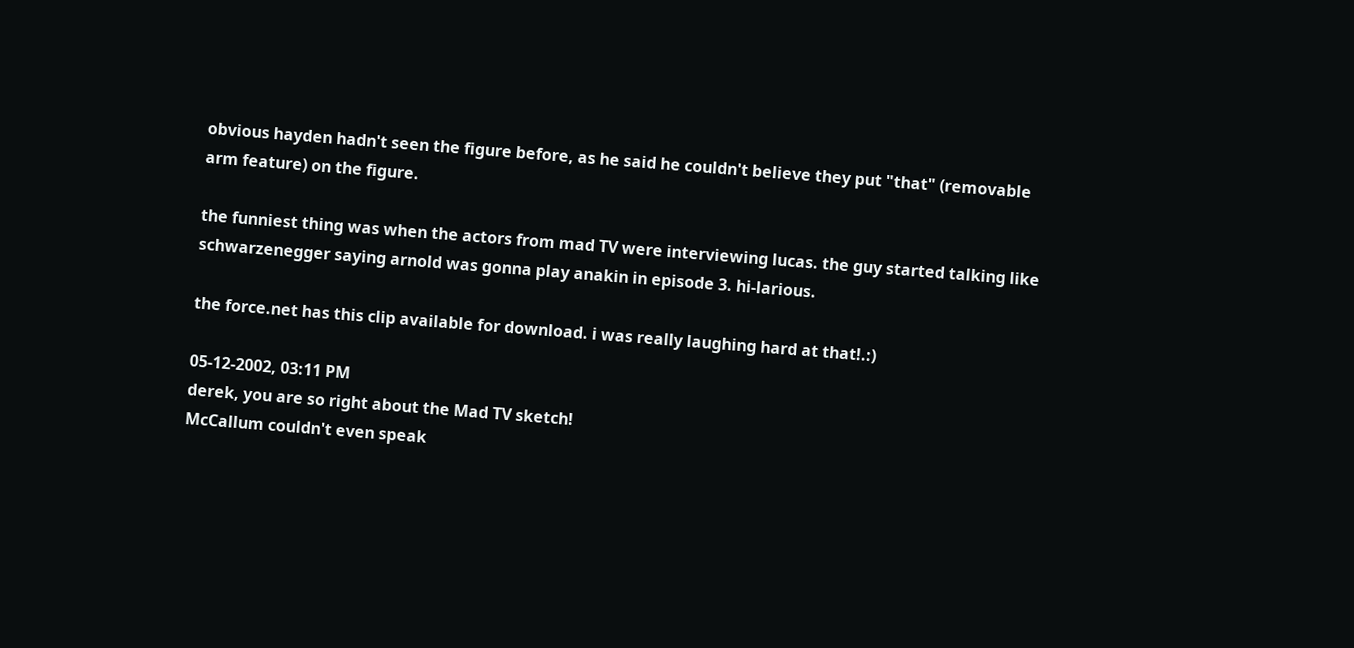obvious hayden hadn't seen the figure before, as he said he couldn't believe they put "that" (removable arm feature) on the figure.

the funniest thing was when the actors from mad TV were interviewing lucas. the guy started talking like schwarzenegger saying arnold was gonna play anakin in episode 3. hi-larious.

the force.net has this clip available for download. i was really laughing hard at that!.:)

05-12-2002, 03:11 PM
derek, you are so right about the Mad TV sketch!
McCallum couldn't even speak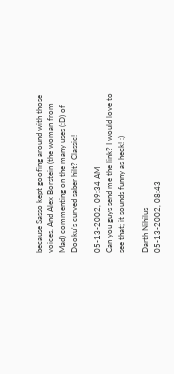because Sasso kept goofing around with those voices. And Alex Borstein (the woman from Mad) commenting on the many uses (:D) of Dooku's curved saber hilt? Classic!

05-13-2002, 09:34 AM
Can you guys send me the link? I would love to see that; it sounds funny as heck! :)

Darth Nihilus
05-13-2002, 08:43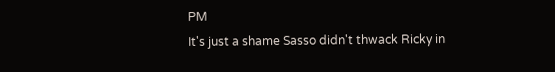PM
It's just a shame Sasso didn't thwack Ricky in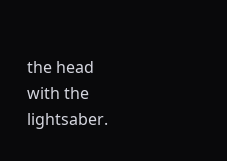the head with the lightsaber.